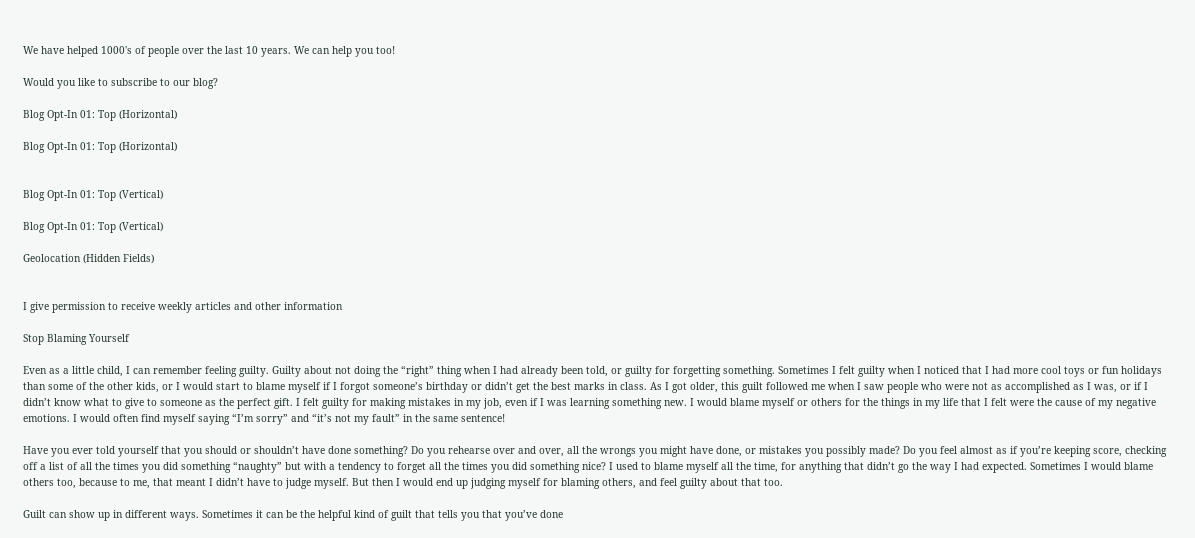We have helped 1000's of people over the last 10 years. We can help you too!

Would you like to subscribe to our blog?

Blog Opt-In 01: Top (Horizontal)

Blog Opt-In 01: Top (Horizontal)


Blog Opt-In 01: Top (Vertical)

Blog Opt-In 01: Top (Vertical)

Geolocation (Hidden Fields)


I give permission to receive weekly articles and other information

Stop Blaming Yourself

Even as a little child, I can remember feeling guilty. Guilty about not doing the “right” thing when I had already been told, or guilty for forgetting something. Sometimes I felt guilty when I noticed that I had more cool toys or fun holidays than some of the other kids, or I would start to blame myself if I forgot someone’s birthday or didn’t get the best marks in class. As I got older, this guilt followed me when I saw people who were not as accomplished as I was, or if I didn’t know what to give to someone as the perfect gift. I felt guilty for making mistakes in my job, even if I was learning something new. I would blame myself or others for the things in my life that I felt were the cause of my negative emotions. I would often find myself saying “I’m sorry” and “it’s not my fault” in the same sentence!

Have you ever told yourself that you should or shouldn’t have done something? Do you rehearse over and over, all the wrongs you might have done, or mistakes you possibly made? Do you feel almost as if you’re keeping score, checking off a list of all the times you did something “naughty” but with a tendency to forget all the times you did something nice? I used to blame myself all the time, for anything that didn’t go the way I had expected. Sometimes I would blame others too, because to me, that meant I didn’t have to judge myself. But then I would end up judging myself for blaming others, and feel guilty about that too.

Guilt can show up in different ways. Sometimes it can be the helpful kind of guilt that tells you that you’ve done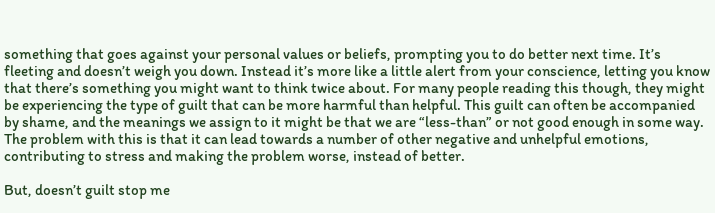something that goes against your personal values or beliefs, prompting you to do better next time. It’s fleeting and doesn’t weigh you down. Instead it’s more like a little alert from your conscience, letting you know that there’s something you might want to think twice about. For many people reading this though, they might be experiencing the type of guilt that can be more harmful than helpful. This guilt can often be accompanied by shame, and the meanings we assign to it might be that we are “less-than” or not good enough in some way. The problem with this is that it can lead towards a number of other negative and unhelpful emotions, contributing to stress and making the problem worse, instead of better.

But, doesn’t guilt stop me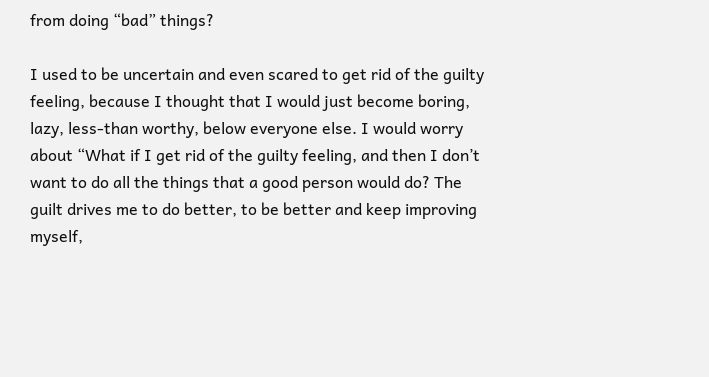from doing “bad” things?

I used to be uncertain and even scared to get rid of the guilty feeling, because I thought that I would just become boring, lazy, less-than worthy, below everyone else. I would worry about “What if I get rid of the guilty feeling, and then I don’t want to do all the things that a good person would do? The guilt drives me to do better, to be better and keep improving myself,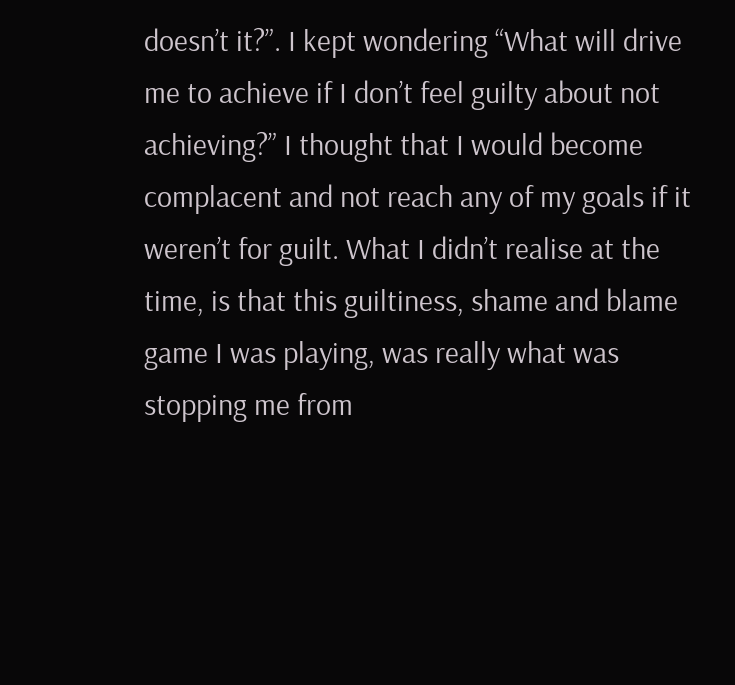doesn’t it?”. I kept wondering “What will drive me to achieve if I don’t feel guilty about not achieving?” I thought that I would become complacent and not reach any of my goals if it weren’t for guilt. What I didn’t realise at the time, is that this guiltiness, shame and blame game I was playing, was really what was stopping me from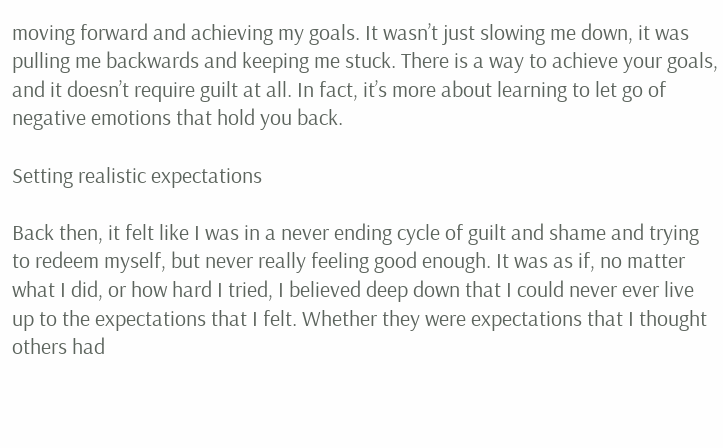moving forward and achieving my goals. It wasn’t just slowing me down, it was pulling me backwards and keeping me stuck. There is a way to achieve your goals, and it doesn’t require guilt at all. In fact, it’s more about learning to let go of negative emotions that hold you back.

Setting realistic expectations

Back then, it felt like I was in a never ending cycle of guilt and shame and trying to redeem myself, but never really feeling good enough. It was as if, no matter what I did, or how hard I tried, I believed deep down that I could never ever live up to the expectations that I felt. Whether they were expectations that I thought others had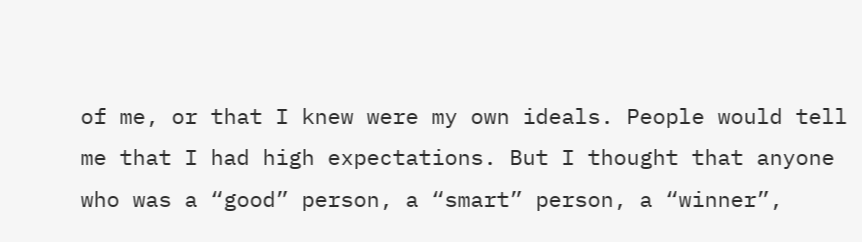of me, or that I knew were my own ideals. People would tell me that I had high expectations. But I thought that anyone who was a “good” person, a “smart” person, a “winner”,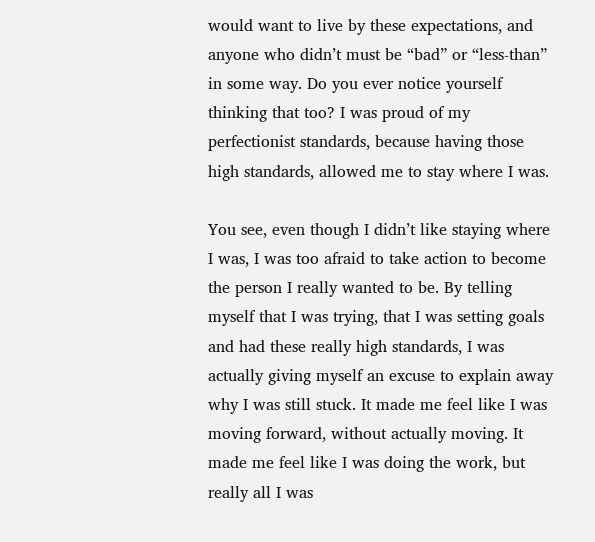would want to live by these expectations, and anyone who didn’t must be “bad” or “less-than” in some way. Do you ever notice yourself thinking that too? I was proud of my perfectionist standards, because having those high standards, allowed me to stay where I was.

You see, even though I didn’t like staying where I was, I was too afraid to take action to become the person I really wanted to be. By telling myself that I was trying, that I was setting goals and had these really high standards, I was actually giving myself an excuse to explain away why I was still stuck. It made me feel like I was moving forward, without actually moving. It made me feel like I was doing the work, but really all I was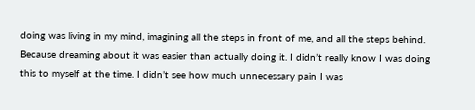doing was living in my mind, imagining all the steps in front of me, and all the steps behind. Because dreaming about it was easier than actually doing it. I didn’t really know I was doing this to myself at the time. I didn’t see how much unnecessary pain I was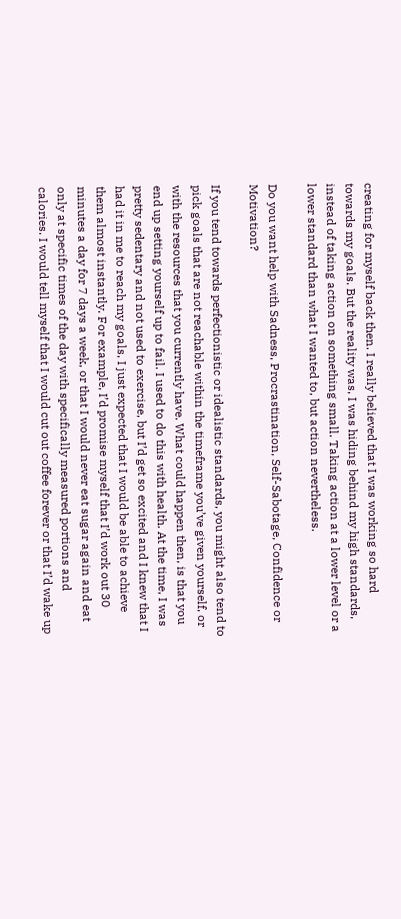creating for myself back then. I really believed that I was working so hard towards my goals. But the reality was, I was hiding behind my high standards, instead of taking action on something small. Taking action at a lower level or a lower standard than what I wanted to, but action nevertheless.

Do you want help with Sadness, Procrastination, Self-Sabotage, Confidence or Motivation?

If you tend towards perfectionistic or idealistic standards, you might also tend to pick goals that are not reachable within the timeframe you’ve given yourself, or with the resources that you currently have. What could happen then, is that you end up setting yourself up to fail. I used to do this with health. At the time, I was pretty sedentary and not used to exercise, but I’d get so excited and I knew that I had it in me to reach my goals, I just expected that I would be able to achieve them almost instantly. For example, I’d promise myself that I’d work out 30 minutes a day for 7 days a week, or that I would never eat sugar again and eat only at specific times of the day with specifically measured portions and calories. I would tell myself that I would cut out coffee forever or that I’d wake up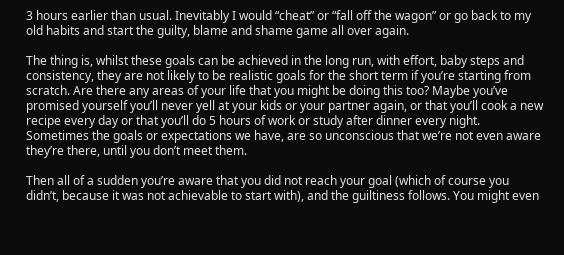3 hours earlier than usual. Inevitably I would “cheat” or “fall off the wagon” or go back to my old habits and start the guilty, blame and shame game all over again.

The thing is, whilst these goals can be achieved in the long run, with effort, baby steps and consistency, they are not likely to be realistic goals for the short term if you’re starting from scratch. Are there any areas of your life that you might be doing this too? Maybe you’ve promised yourself you’ll never yell at your kids or your partner again, or that you’ll cook a new recipe every day or that you’ll do 5 hours of work or study after dinner every night. Sometimes the goals or expectations we have, are so unconscious that we’re not even aware they’re there, until you don’t meet them.

Then all of a sudden you’re aware that you did not reach your goal (which of course you didn’t, because it was not achievable to start with), and the guiltiness follows. You might even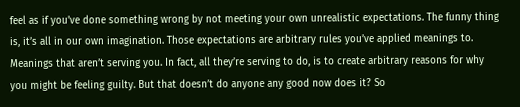feel as if you’ve done something wrong by not meeting your own unrealistic expectations. The funny thing is, it’s all in our own imagination. Those expectations are arbitrary rules you’ve applied meanings to. Meanings that aren’t serving you. In fact, all they’re serving to do, is to create arbitrary reasons for why you might be feeling guilty. But that doesn’t do anyone any good now does it? So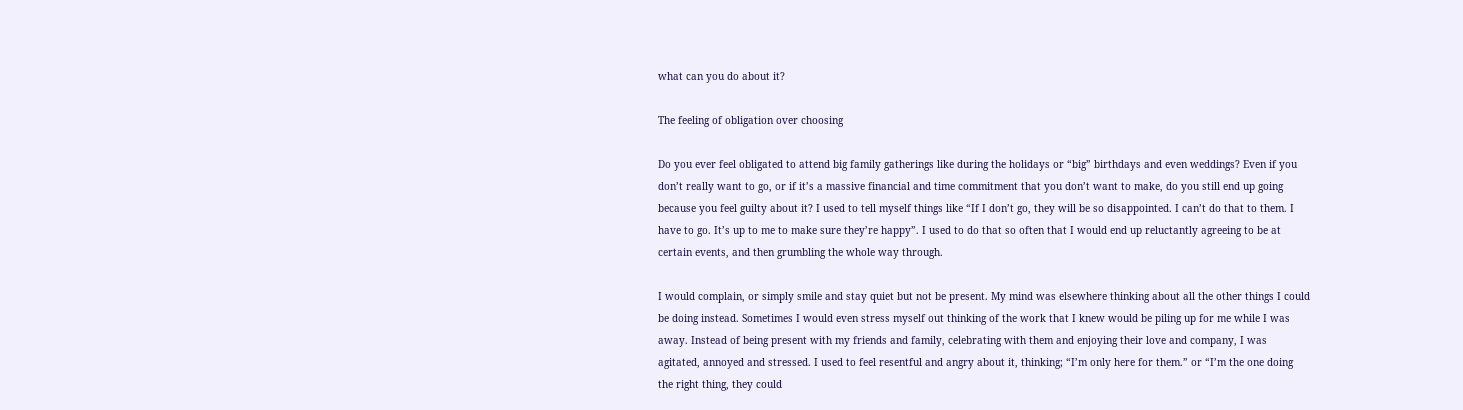what can you do about it?

The feeling of obligation over choosing

Do you ever feel obligated to attend big family gatherings like during the holidays or “big” birthdays and even weddings? Even if you don’t really want to go, or if it’s a massive financial and time commitment that you don’t want to make, do you still end up going because you feel guilty about it? I used to tell myself things like “If I don’t go, they will be so disappointed. I can’t do that to them. I have to go. It’s up to me to make sure they’re happy”. I used to do that so often that I would end up reluctantly agreeing to be at certain events, and then grumbling the whole way through.

I would complain, or simply smile and stay quiet but not be present. My mind was elsewhere thinking about all the other things I could be doing instead. Sometimes I would even stress myself out thinking of the work that I knew would be piling up for me while I was away. Instead of being present with my friends and family, celebrating with them and enjoying their love and company, I was agitated, annoyed and stressed. I used to feel resentful and angry about it, thinking; “I’m only here for them.” or “I’m the one doing the right thing, they could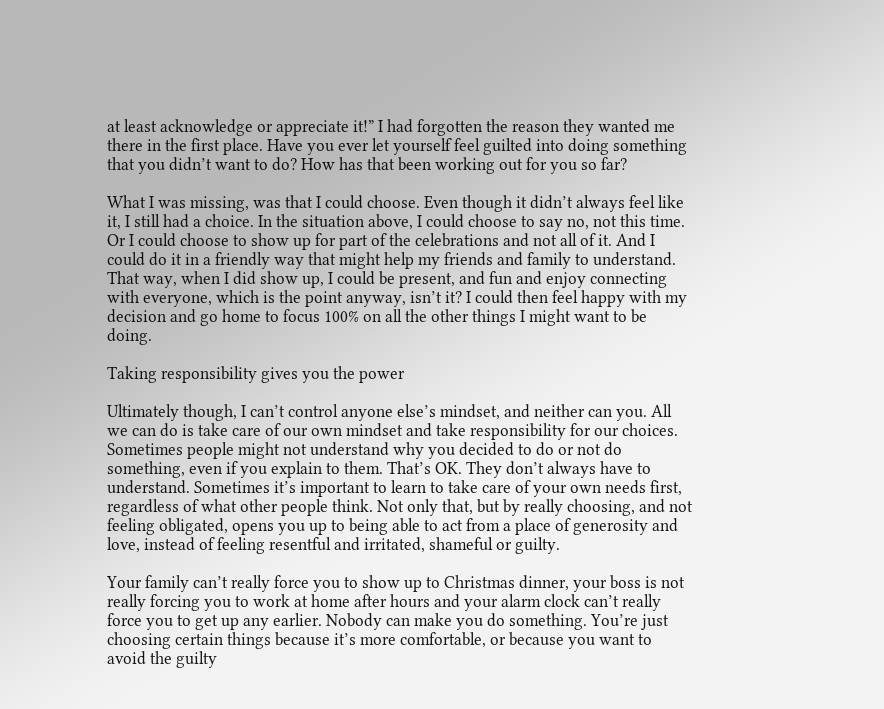at least acknowledge or appreciate it!” I had forgotten the reason they wanted me there in the first place. Have you ever let yourself feel guilted into doing something that you didn’t want to do? How has that been working out for you so far?

What I was missing, was that I could choose. Even though it didn’t always feel like it, I still had a choice. In the situation above, I could choose to say no, not this time. Or I could choose to show up for part of the celebrations and not all of it. And I could do it in a friendly way that might help my friends and family to understand. That way, when I did show up, I could be present, and fun and enjoy connecting with everyone, which is the point anyway, isn’t it? I could then feel happy with my decision and go home to focus 100% on all the other things I might want to be doing.

Taking responsibility gives you the power

Ultimately though, I can’t control anyone else’s mindset, and neither can you. All we can do is take care of our own mindset and take responsibility for our choices. Sometimes people might not understand why you decided to do or not do something, even if you explain to them. That’s OK. They don’t always have to understand. Sometimes it’s important to learn to take care of your own needs first, regardless of what other people think. Not only that, but by really choosing, and not feeling obligated, opens you up to being able to act from a place of generosity and love, instead of feeling resentful and irritated, shameful or guilty.

Your family can’t really force you to show up to Christmas dinner, your boss is not really forcing you to work at home after hours and your alarm clock can’t really force you to get up any earlier. Nobody can make you do something. You’re just choosing certain things because it’s more comfortable, or because you want to avoid the guilty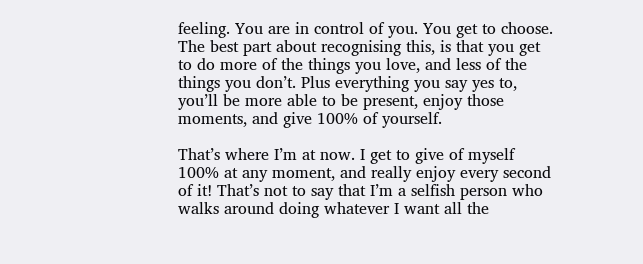feeling. You are in control of you. You get to choose. The best part about recognising this, is that you get to do more of the things you love, and less of the things you don’t. Plus everything you say yes to, you’ll be more able to be present, enjoy those moments, and give 100% of yourself.

That’s where I’m at now. I get to give of myself 100% at any moment, and really enjoy every second of it! That’s not to say that I’m a selfish person who walks around doing whatever I want all the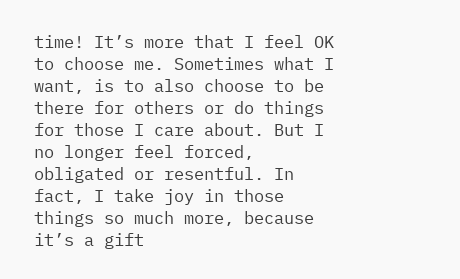time! It’s more that I feel OK to choose me. Sometimes what I want, is to also choose to be there for others or do things for those I care about. But I no longer feel forced, obligated or resentful. In fact, I take joy in those things so much more, because it’s a gift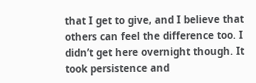that I get to give, and I believe that others can feel the difference too. I didn’t get here overnight though. It took persistence and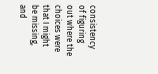consistency of figuring out where the choices were that I might be missing, and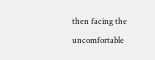then facing the uncomfortable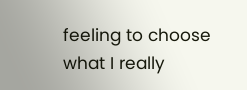feeling to choose what I really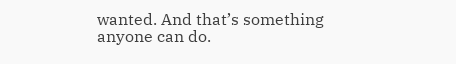wanted. And that’s something anyone can do.